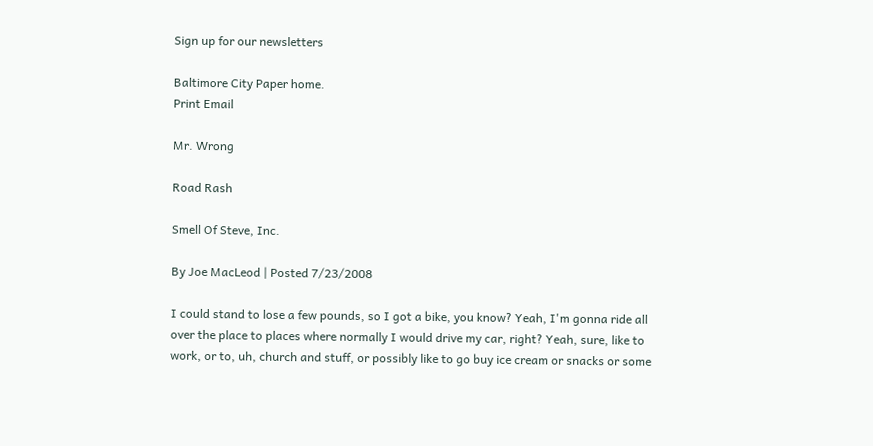Sign up for our newsletters

Baltimore City Paper home.
Print Email

Mr. Wrong

Road Rash

Smell Of Steve, Inc.

By Joe MacLeod | Posted 7/23/2008

I could stand to lose a few pounds, so I got a bike, you know? Yeah, I'm gonna ride all over the place to places where normally I would drive my car, right? Yeah, sure, like to work, or to, uh, church and stuff, or possibly like to go buy ice cream or snacks or some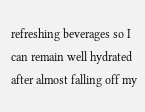refreshing beverages so I can remain well hydrated after almost falling off my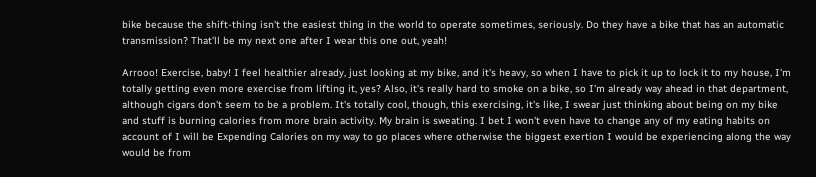bike because the shift-thing isn't the easiest thing in the world to operate sometimes, seriously. Do they have a bike that has an automatic transmission? That'll be my next one after I wear this one out, yeah!

Arrooo! Exercise, baby! I feel healthier already, just looking at my bike, and it's heavy, so when I have to pick it up to lock it to my house, I'm totally getting even more exercise from lifting it, yes? Also, it's really hard to smoke on a bike, so I'm already way ahead in that department, although cigars don't seem to be a problem. It's totally cool, though, this exercising, it's like, I swear just thinking about being on my bike and stuff is burning calories from more brain activity. My brain is sweating. I bet I won't even have to change any of my eating habits on account of I will be Expending Calories on my way to go places where otherwise the biggest exertion I would be experiencing along the way would be from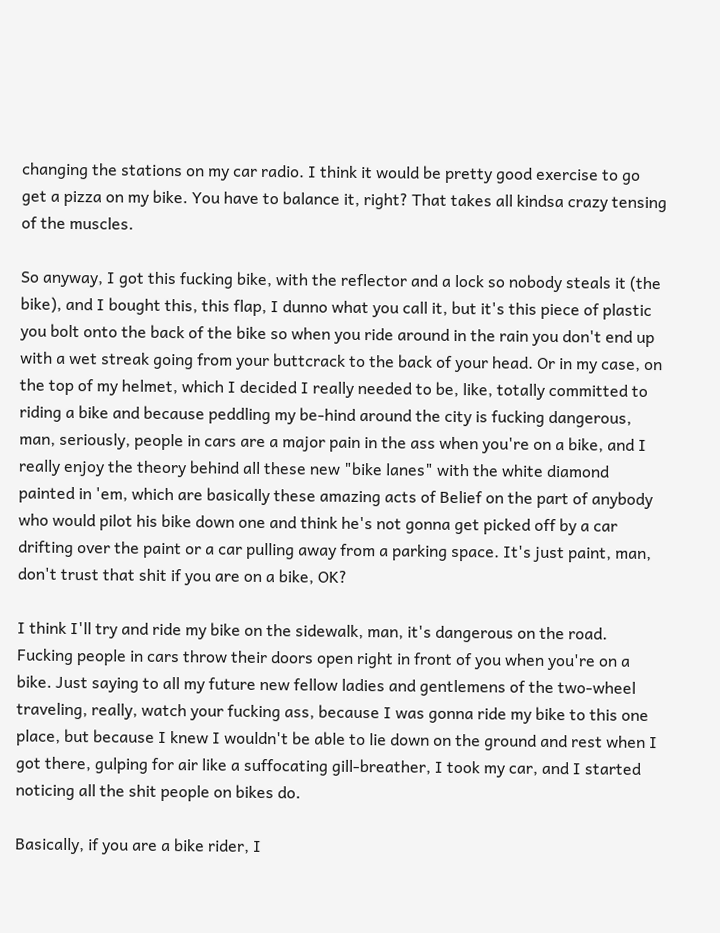changing the stations on my car radio. I think it would be pretty good exercise to go get a pizza on my bike. You have to balance it, right? That takes all kindsa crazy tensing of the muscles.

So anyway, I got this fucking bike, with the reflector and a lock so nobody steals it (the bike), and I bought this, this flap, I dunno what you call it, but it's this piece of plastic you bolt onto the back of the bike so when you ride around in the rain you don't end up with a wet streak going from your buttcrack to the back of your head. Or in my case, on the top of my helmet, which I decided I really needed to be, like, totally committed to riding a bike and because peddling my be-hind around the city is fucking dangerous, man, seriously, people in cars are a major pain in the ass when you're on a bike, and I really enjoy the theory behind all these new "bike lanes" with the white diamond painted in 'em, which are basically these amazing acts of Belief on the part of anybody who would pilot his bike down one and think he's not gonna get picked off by a car drifting over the paint or a car pulling away from a parking space. It's just paint, man, don't trust that shit if you are on a bike, OK?

I think I'll try and ride my bike on the sidewalk, man, it's dangerous on the road. Fucking people in cars throw their doors open right in front of you when you're on a bike. Just saying to all my future new fellow ladies and gentlemens of the two-wheel traveling, really, watch your fucking ass, because I was gonna ride my bike to this one place, but because I knew I wouldn't be able to lie down on the ground and rest when I got there, gulping for air like a suffocating gill-breather, I took my car, and I started noticing all the shit people on bikes do.

Basically, if you are a bike rider, I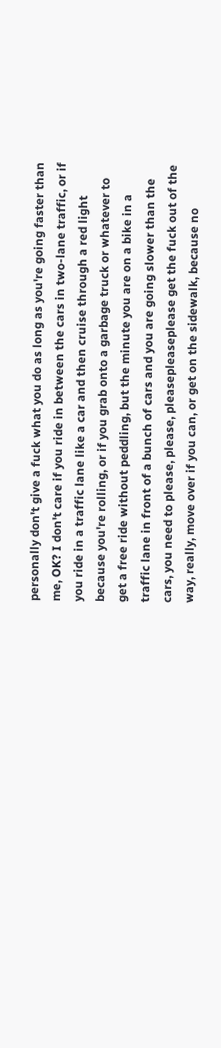personally don't give a fuck what you do as long as you're going faster than me, OK? I don't care if you ride in between the cars in two-lane traffic, or if you ride in a traffic lane like a car and then cruise through a red light because you're rolling, or if you grab onto a garbage truck or whatever to get a free ride without peddling, but the minute you are on a bike in a traffic lane in front of a bunch of cars and you are going slower than the cars, you need to please, please, pleasepleaseplease get the fuck out of the way, really, move over if you can, or get on the sidewalk, because no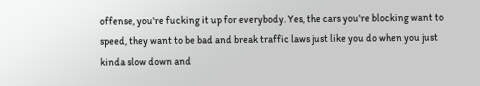offense, you're fucking it up for everybody. Yes, the cars you're blocking want to speed, they want to be bad and break traffic laws just like you do when you just kinda slow down and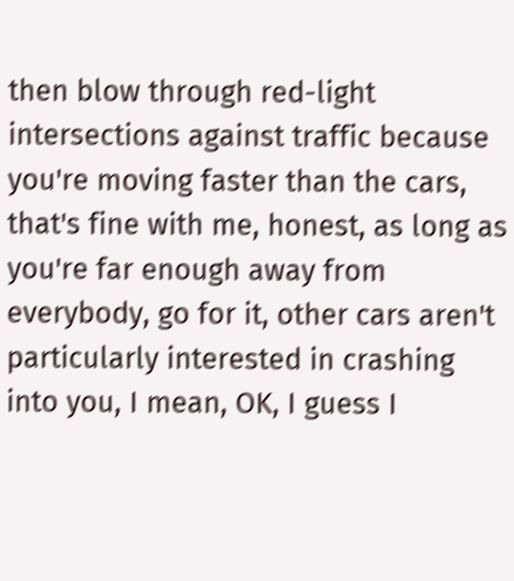then blow through red-light intersections against traffic because you're moving faster than the cars, that's fine with me, honest, as long as you're far enough away from everybody, go for it, other cars aren't particularly interested in crashing into you, I mean, OK, I guess I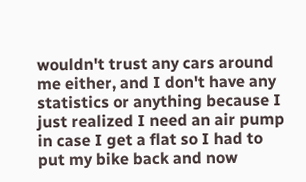wouldn't trust any cars around me either, and I don't have any statistics or anything because I just realized I need an air pump in case I get a flat so I had to put my bike back and now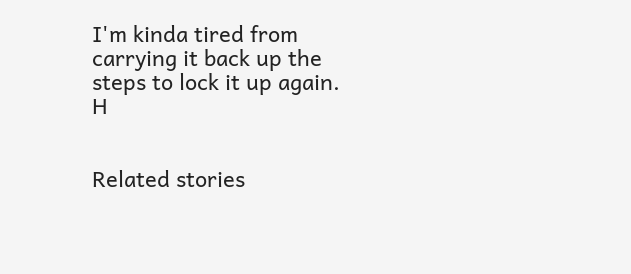I'm kinda tired from carrying it back up the steps to lock it up again. H


Related stories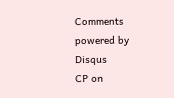Comments powered by Disqus
CP on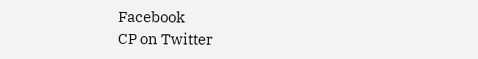Facebook
CP on Twitter